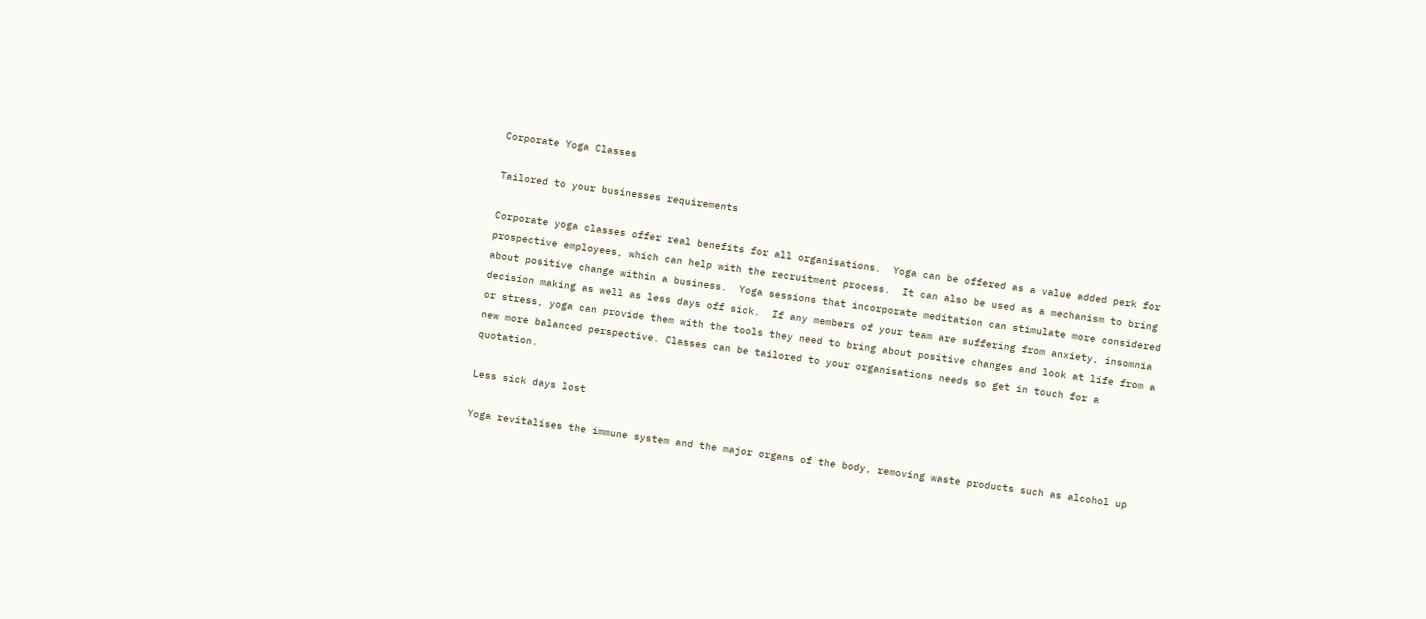Corporate Yoga Classes

Tailored to your businesses requirements

Corporate yoga classes offer real benefits for all organisations.  Yoga can be offered as a value added perk for prospective employees, which can help with the recruitment process.  It can also be used as a mechanism to bring about positive change within a business.  Yoga sessions that incorporate meditation can stimulate more considered decision making as well as less days off sick.  If any members of your team are suffering from anxiety, insomnia or stress, yoga can provide them with the tools they need to bring about positive changes and look at life from a new more balanced perspective. Classes can be tailored to your organisations needs so get in touch for a quotation.

Less sick days lost

Yoga revitalises the immune system and the major organs of the body, removing waste products such as alcohol up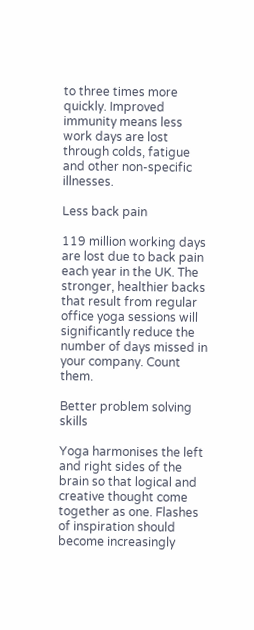to three times more quickly. Improved immunity means less work days are lost through colds, fatigue and other non-specific illnesses.

Less back pain

119 million working days are lost due to back pain each year in the UK. The stronger, healthier backs that result from regular office yoga sessions will significantly reduce the number of days missed in your company. Count them.

Better problem solving skills

Yoga harmonises the left and right sides of the brain so that logical and creative thought come together as one. Flashes of inspiration should become increasingly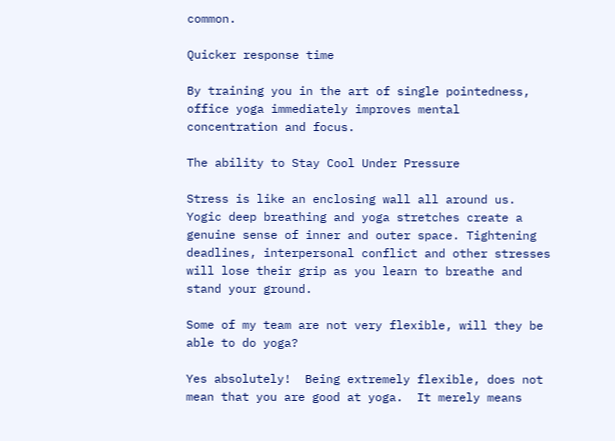common.

Quicker response time

By training you in the art of single pointedness, office yoga immediately improves mental concentration and focus.

The ability to Stay Cool Under Pressure

Stress is like an enclosing wall all around us. Yogic deep breathing and yoga stretches create a genuine sense of inner and outer space. Tightening deadlines, interpersonal conflict and other stresses will lose their grip as you learn to breathe and stand your ground.

Some of my team are not very flexible, will they be able to do yoga?

Yes absolutely!  Being extremely flexible, does not mean that you are good at yoga.  It merely means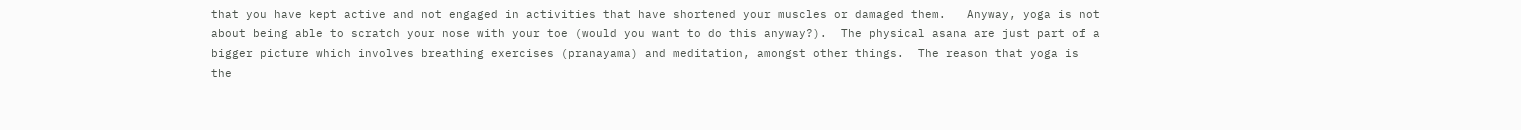that you have kept active and not engaged in activities that have shortened your muscles or damaged them.   Anyway, yoga is not about being able to scratch your nose with your toe (would you want to do this anyway?).  The physical asana are just part of a bigger picture which involves breathing exercises (pranayama) and meditation, amongst other things.  The reason that yoga is the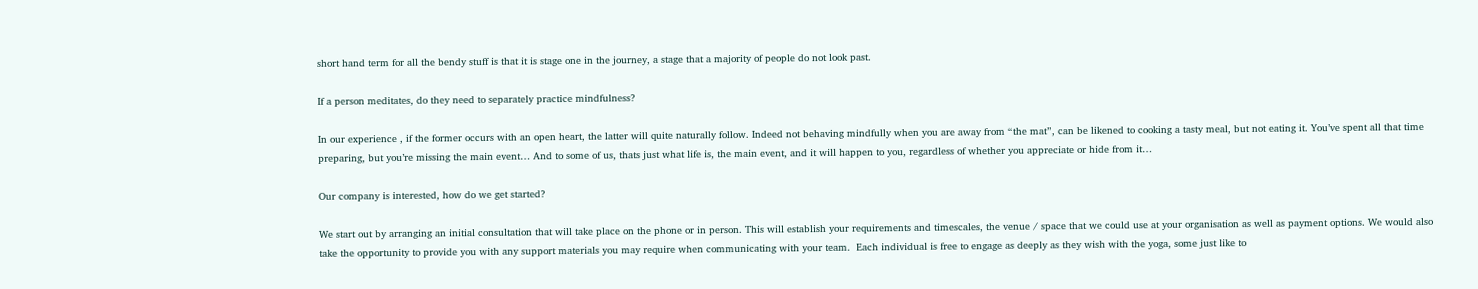short hand term for all the bendy stuff is that it is stage one in the journey, a stage that a majority of people do not look past.

If a person meditates, do they need to separately practice mindfulness?

In our experience , if the former occurs with an open heart, the latter will quite naturally follow. Indeed not behaving mindfully when you are away from “the mat”, can be likened to cooking a tasty meal, but not eating it. You’ve spent all that time preparing, but you’re missing the main event… And to some of us, thats just what life is, the main event, and it will happen to you, regardless of whether you appreciate or hide from it…

Our company is interested, how do we get started?

We start out by arranging an initial consultation that will take place on the phone or in person. This will establish your requirements and timescales, the venue / space that we could use at your organisation as well as payment options. We would also take the opportunity to provide you with any support materials you may require when communicating with your team.  Each individual is free to engage as deeply as they wish with the yoga, some just like to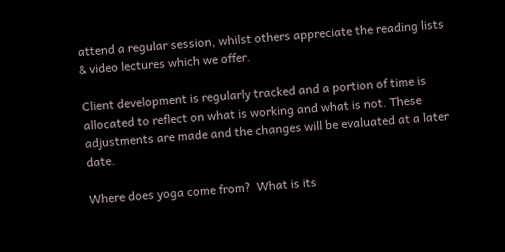attend a regular session, whilst others appreciate the reading lists & video lectures which we offer.

Client development is regularly tracked and a portion of time is allocated to reflect on what is working and what is not. These adjustments are made and the changes will be evaluated at a later date.

Where does yoga come from?  What is its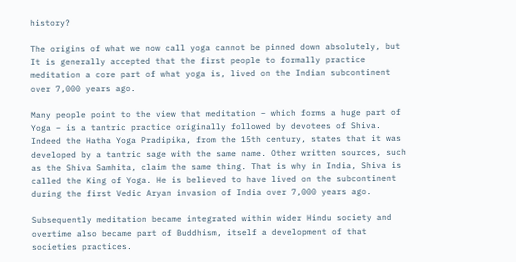history?

The origins of what we now call yoga cannot be pinned down absolutely, but It is generally accepted that the first people to formally practice meditation a core part of what yoga is, lived on the Indian subcontinent over 7,000 years ago.

Many people point to the view that meditation – which forms a huge part of Yoga – is a tantric practice originally followed by devotees of Shiva. Indeed the Hatha Yoga Pradipika, from the 15th century, states that it was developed by a tantric sage with the same name. Other written sources, such as the Shiva Samhita, claim the same thing. That is why in India, Shiva is called the King of Yoga. He is believed to have lived on the subcontinent during the first Vedic Aryan invasion of India over 7,000 years ago.

Subsequently meditation became integrated within wider Hindu society and overtime also became part of Buddhism, itself a development of that societies practices.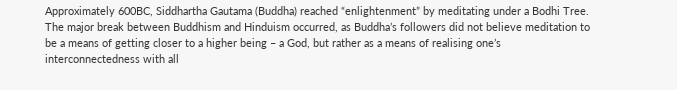Approximately 600BC, Siddhartha Gautama (Buddha) reached “enlightenment” by meditating under a Bodhi Tree. The major break between Buddhism and Hinduism occurred, as Buddha’s followers did not believe meditation to be a means of getting closer to a higher being – a God, but rather as a means of realising one’s interconnectedness with all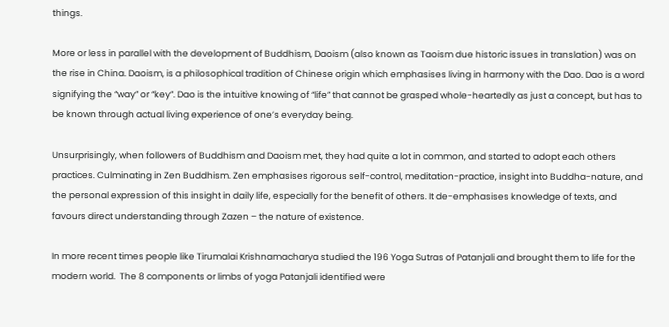things.

More or less in parallel with the development of Buddhism, Daoism (also known as Taoism due historic issues in translation) was on the rise in China. Daoism, is a philosophical tradition of Chinese origin which emphasises living in harmony with the Dao. Dao is a word signifying the “way” or “key”. Dao is the intuitive knowing of “life” that cannot be grasped whole-heartedly as just a concept, but has to be known through actual living experience of one’s everyday being.

Unsurprisingly, when followers of Buddhism and Daoism met, they had quite a lot in common, and started to adopt each others practices. Culminating in Zen Buddhism. Zen emphasises rigorous self-control, meditation-practice, insight into Buddha-nature, and the personal expression of this insight in daily life, especially for the benefit of others. It de-emphasises knowledge of texts, and favours direct understanding through Zazen – the nature of existence.

In more recent times people like Tirumalai Krishnamacharya studied the 196 Yoga Sutras of Patanjali and brought them to life for the modern world.  The 8 components or limbs of yoga Patanjali identified were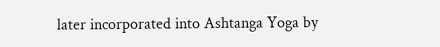later incorporated into Ashtanga Yoga by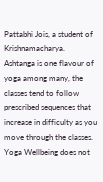Pattabhi Jois, a student of Krishnamacharya.  Ashtanga is one flavour of yoga among many, the classes tend to follow prescribed sequences that increase in difficulty as you move through the classes.  Yoga Wellbeing does not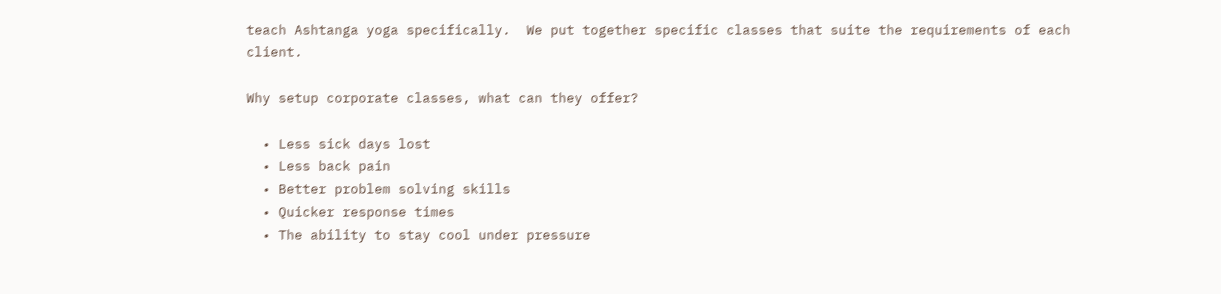teach Ashtanga yoga specifically.  We put together specific classes that suite the requirements of each client.

Why setup corporate classes, what can they offer?

  • Less sick days lost
  • Less back pain
  • Better problem solving skills
  • Quicker response times
  • The ability to stay cool under pressure